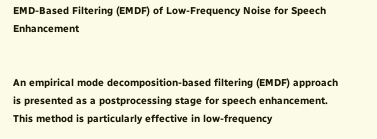EMD-Based Filtering (EMDF) of Low-Frequency Noise for Speech Enhancement


An empirical mode decomposition-based filtering (EMDF) approach is presented as a postprocessing stage for speech enhancement. This method is particularly effective in low-frequency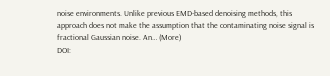noise environments. Unlike previous EMD-based denoising methods, this approach does not make the assumption that the contaminating noise signal is fractional Gaussian noise. An… (More)
DOI: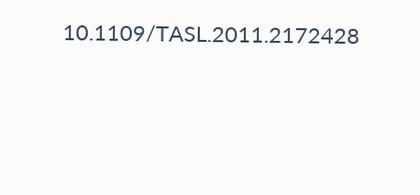10.1109/TASL.2011.2172428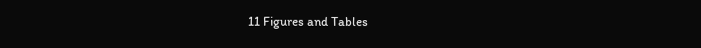11 Figures and Tables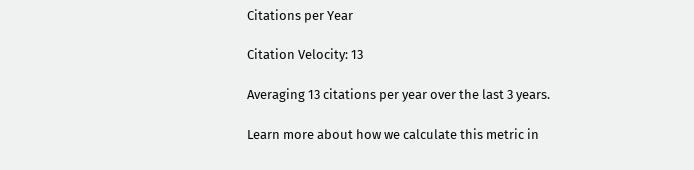Citations per Year

Citation Velocity: 13

Averaging 13 citations per year over the last 3 years.

Learn more about how we calculate this metric in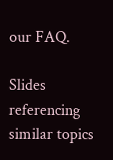our FAQ.

Slides referencing similar topics